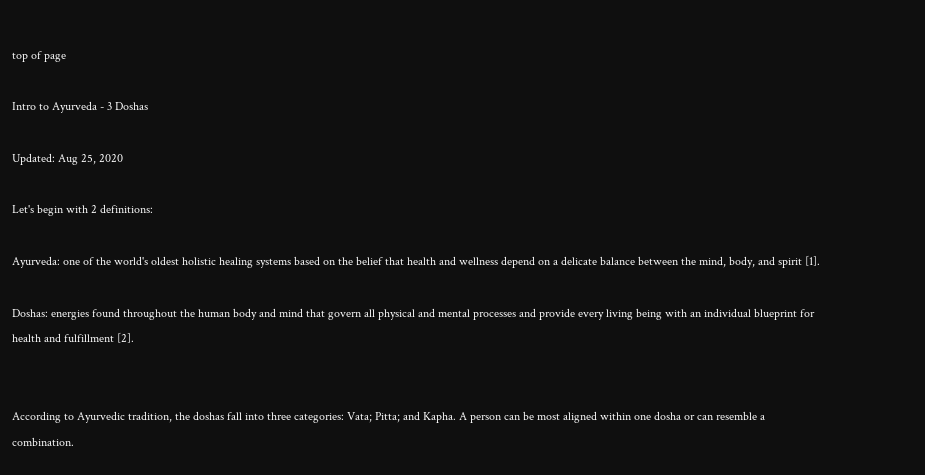top of page

Intro to Ayurveda - 3 Doshas

Updated: Aug 25, 2020

Let's begin with 2 definitions:

Ayurveda: one of the world's oldest holistic healing systems based on the belief that health and wellness depend on a delicate balance between the mind, body, and spirit [1].

Doshas: energies found throughout the human body and mind that govern all physical and mental processes and provide every living being with an individual blueprint for health and fulfillment [2].


According to Ayurvedic tradition, the doshas fall into three categories: Vata; Pitta; and Kapha. A person can be most aligned within one dosha or can resemble a combination.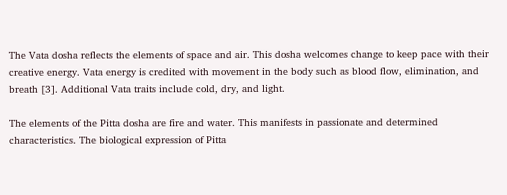The Vata dosha reflects the elements of space and air. This dosha welcomes change to keep pace with their creative energy. Vata energy is credited with movement in the body such as blood flow, elimination, and breath [3]. Additional Vata traits include cold, dry, and light.

The elements of the Pitta dosha are fire and water. This manifests in passionate and determined characteristics. The biological expression of Pitta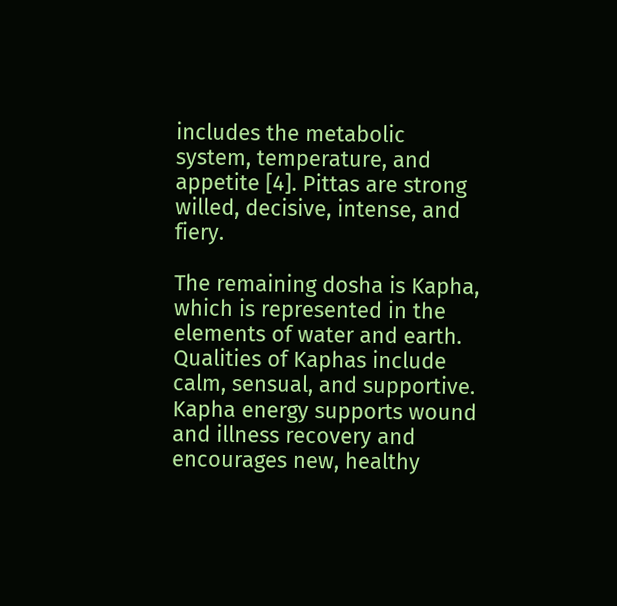includes the metabolic system, temperature, and appetite [4]. Pittas are strong willed, decisive, intense, and fiery.

The remaining dosha is Kapha, which is represented in the elements of water and earth. Qualities of Kaphas include calm, sensual, and supportive. Kapha energy supports wound and illness recovery and encourages new, healthy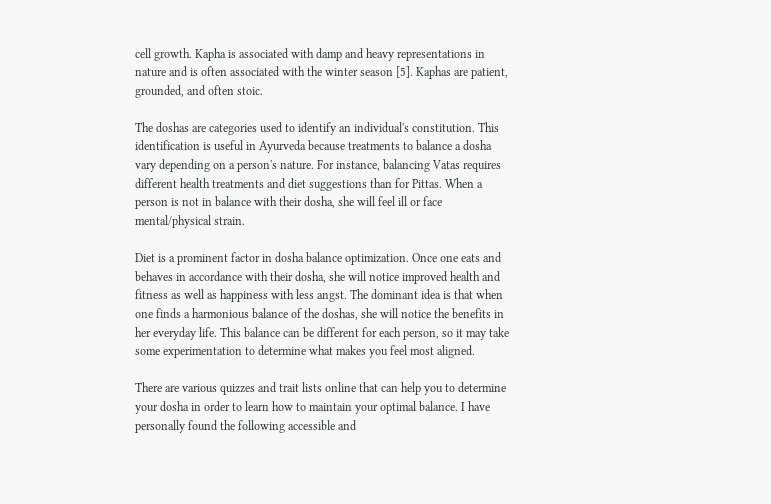cell growth. Kapha is associated with damp and heavy representations in nature and is often associated with the winter season [5]. Kaphas are patient, grounded, and often stoic.

The doshas are categories used to identify an individual's constitution. This identification is useful in Ayurveda because treatments to balance a dosha vary depending on a person's nature. For instance, balancing Vatas requires different health treatments and diet suggestions than for Pittas. When a person is not in balance with their dosha, she will feel ill or face mental/physical strain.

Diet is a prominent factor in dosha balance optimization. Once one eats and behaves in accordance with their dosha, she will notice improved health and fitness as well as happiness with less angst. The dominant idea is that when one finds a harmonious balance of the doshas, she will notice the benefits in her everyday life. This balance can be different for each person, so it may take some experimentation to determine what makes you feel most aligned.

There are various quizzes and trait lists online that can help you to determine your dosha in order to learn how to maintain your optimal balance. I have personally found the following accessible and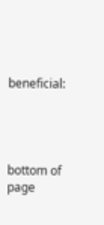beneficial:




bottom of page